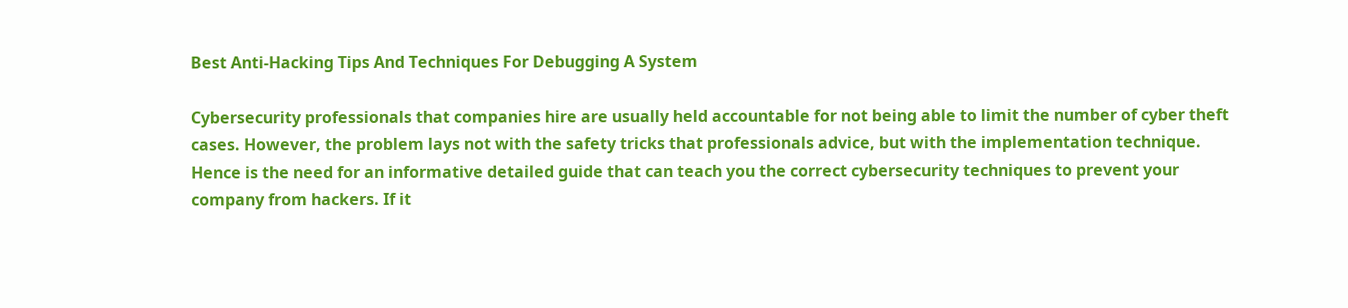Best Anti-Hacking Tips And Techniques For Debugging A System

Cybersecurity professionals that companies hire are usually held accountable for not being able to limit the number of cyber theft cases. However, the problem lays not with the safety tricks that professionals advice, but with the implementation technique. Hence is the need for an informative detailed guide that can teach you the correct cybersecurity techniques to prevent your company from hackers. If it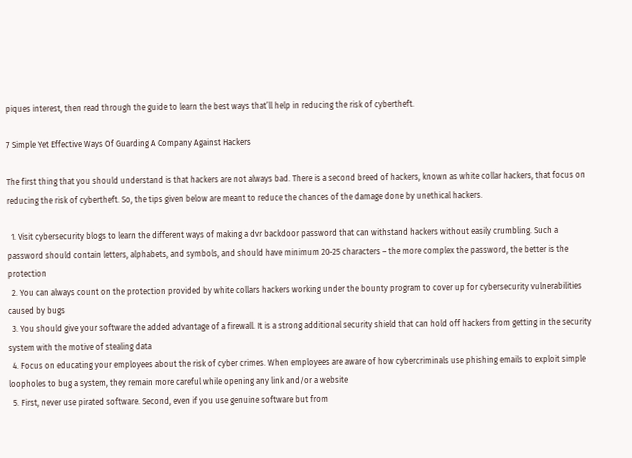piques interest, then read through the guide to learn the best ways that’ll help in reducing the risk of cybertheft.

7 Simple Yet Effective Ways Of Guarding A Company Against Hackers

The first thing that you should understand is that hackers are not always bad. There is a second breed of hackers, known as white collar hackers, that focus on reducing the risk of cybertheft. So, the tips given below are meant to reduce the chances of the damage done by unethical hackers.

  1. Visit cybersecurity blogs to learn the different ways of making a dvr backdoor password that can withstand hackers without easily crumbling. Such a password should contain letters, alphabets, and symbols, and should have minimum 20-25 characters – the more complex the password, the better is the protection
  2. You can always count on the protection provided by white collars hackers working under the bounty program to cover up for cybersecurity vulnerabilities caused by bugs
  3. You should give your software the added advantage of a firewall. It is a strong additional security shield that can hold off hackers from getting in the security system with the motive of stealing data
  4. Focus on educating your employees about the risk of cyber crimes. When employees are aware of how cybercriminals use phishing emails to exploit simple loopholes to bug a system, they remain more careful while opening any link and/or a website
  5. First, never use pirated software. Second, even if you use genuine software but from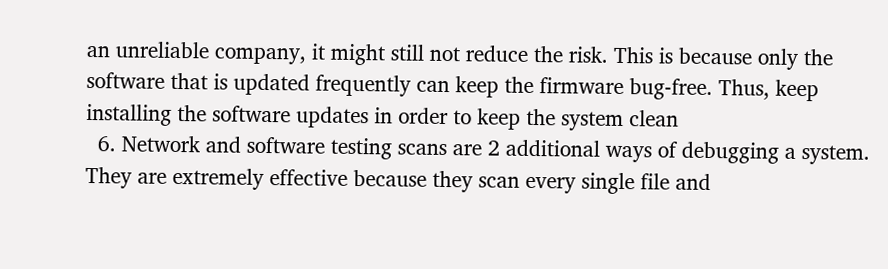an unreliable company, it might still not reduce the risk. This is because only the software that is updated frequently can keep the firmware bug-free. Thus, keep installing the software updates in order to keep the system clean
  6. Network and software testing scans are 2 additional ways of debugging a system. They are extremely effective because they scan every single file and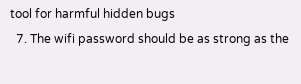tool for harmful hidden bugs
  7. The wifi password should be as strong as the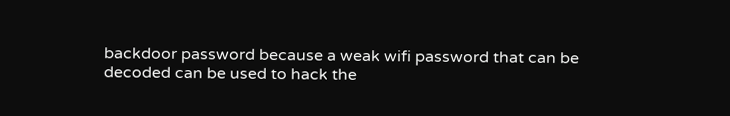backdoor password because a weak wifi password that can be decoded can be used to hack the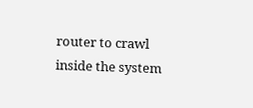router to crawl inside the system